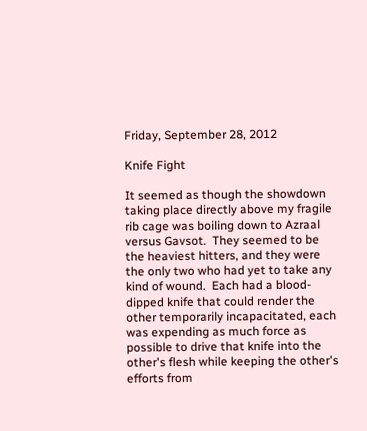Friday, September 28, 2012

Knife Fight

It seemed as though the showdown taking place directly above my fragile rib cage was boiling down to Azraal versus Gavsot.  They seemed to be the heaviest hitters, and they were the only two who had yet to take any kind of wound.  Each had a blood-dipped knife that could render the other temporarily incapacitated, each was expending as much force as possible to drive that knife into the other's flesh while keeping the other's efforts from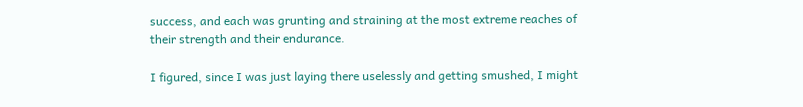success, and each was grunting and straining at the most extreme reaches of their strength and their endurance.

I figured, since I was just laying there uselessly and getting smushed, I might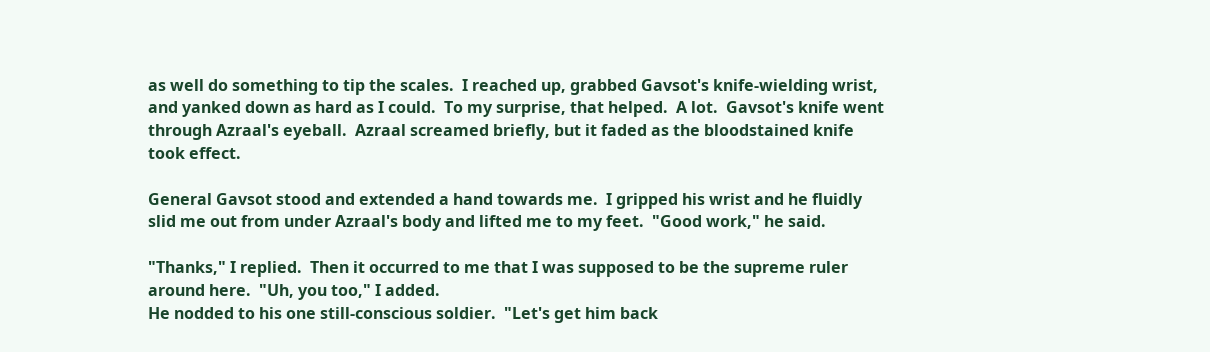as well do something to tip the scales.  I reached up, grabbed Gavsot's knife-wielding wrist, and yanked down as hard as I could.  To my surprise, that helped.  A lot.  Gavsot's knife went through Azraal's eyeball.  Azraal screamed briefly, but it faded as the bloodstained knife took effect.

General Gavsot stood and extended a hand towards me.  I gripped his wrist and he fluidly slid me out from under Azraal's body and lifted me to my feet.  "Good work," he said.

"Thanks," I replied.  Then it occurred to me that I was supposed to be the supreme ruler around here.  "Uh, you too," I added.
He nodded to his one still-conscious soldier.  "Let's get him back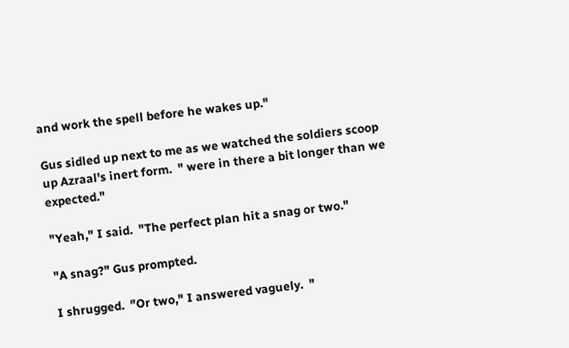and work the spell before he wakes up."

Gus sidled up next to me as we watched the soldiers scoop up Azraal's inert form.  " were in there a bit longer than we expected."

"Yeah," I said.  "The perfect plan hit a snag or two."

"A snag?" Gus prompted.

I shrugged.  "Or two," I answered vaguely.  "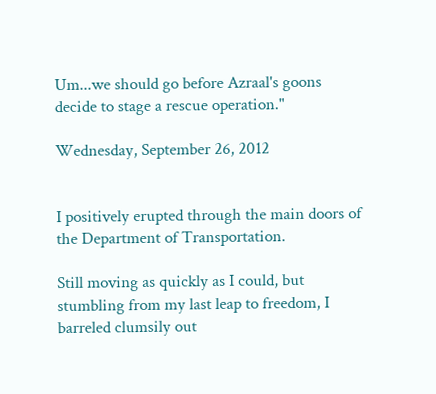Um...we should go before Azraal's goons decide to stage a rescue operation."

Wednesday, September 26, 2012


I positively erupted through the main doors of the Department of Transportation.

Still moving as quickly as I could, but stumbling from my last leap to freedom, I barreled clumsily out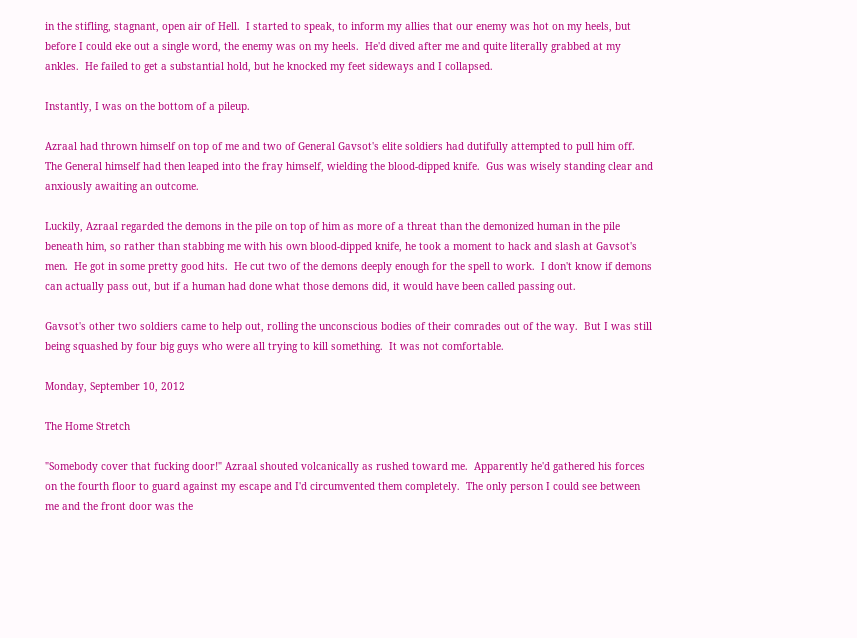in the stifling, stagnant, open air of Hell.  I started to speak, to inform my allies that our enemy was hot on my heels, but before I could eke out a single word, the enemy was on my heels.  He'd dived after me and quite literally grabbed at my ankles.  He failed to get a substantial hold, but he knocked my feet sideways and I collapsed.

Instantly, I was on the bottom of a pileup.

Azraal had thrown himself on top of me and two of General Gavsot's elite soldiers had dutifully attempted to pull him off.  The General himself had then leaped into the fray himself, wielding the blood-dipped knife.  Gus was wisely standing clear and anxiously awaiting an outcome.

Luckily, Azraal regarded the demons in the pile on top of him as more of a threat than the demonized human in the pile beneath him, so rather than stabbing me with his own blood-dipped knife, he took a moment to hack and slash at Gavsot's men.  He got in some pretty good hits.  He cut two of the demons deeply enough for the spell to work.  I don't know if demons can actually pass out, but if a human had done what those demons did, it would have been called passing out.

Gavsot's other two soldiers came to help out, rolling the unconscious bodies of their comrades out of the way.  But I was still being squashed by four big guys who were all trying to kill something.  It was not comfortable.

Monday, September 10, 2012

The Home Stretch

"Somebody cover that fucking door!" Azraal shouted volcanically as rushed toward me.  Apparently he'd gathered his forces on the fourth floor to guard against my escape and I'd circumvented them completely.  The only person I could see between me and the front door was the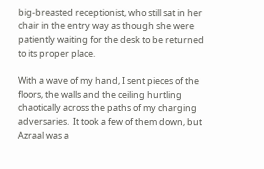big-breasted receptionist, who still sat in her chair in the entry way as though she were patiently waiting for the desk to be returned to its proper place.

With a wave of my hand, I sent pieces of the floors, the walls and the ceiling hurtling chaotically across the paths of my charging adversaries.  It took a few of them down, but Azraal was a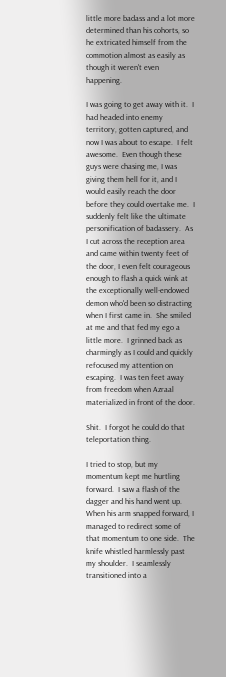little more badass and a lot more determined than his cohorts, so he extricated himself from the commotion almost as easily as though it weren't even happening.

I was going to get away with it.  I had headed into enemy territory, gotten captured, and now I was about to escape.  I felt awesome.  Even though these guys were chasing me, I was giving them hell for it, and I would easily reach the door before they could overtake me.  I suddenly felt like the ultimate personification of badassery.  As I cut across the reception area and came within twenty feet of the door, I even felt courageous enough to flash a quick wink at the exceptionally well-endowed demon who'd been so distracting when I first came in.  She smiled at me and that fed my ego a little more.  I grinned back as charmingly as I could and quickly refocused my attention on escaping.  I was ten feet away from freedom when Azraal materialized in front of the door.

Shit.  I forgot he could do that teleportation thing.

I tried to stop, but my momentum kept me hurtling forward.  I saw a flash of the dagger and his hand went up. When his arm snapped forward, I managed to redirect some of that momentum to one side.  The knife whistled harmlessly past my shoulder.  I seamlessly transitioned into a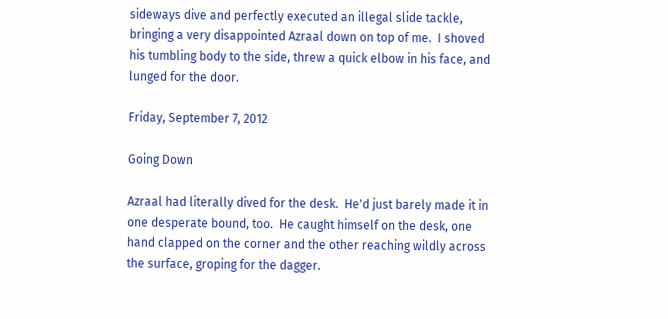sideways dive and perfectly executed an illegal slide tackle, bringing a very disappointed Azraal down on top of me.  I shoved his tumbling body to the side, threw a quick elbow in his face, and lunged for the door.

Friday, September 7, 2012

Going Down

Azraal had literally dived for the desk.  He'd just barely made it in one desperate bound, too.  He caught himself on the desk, one hand clapped on the corner and the other reaching wildly across the surface, groping for the dagger.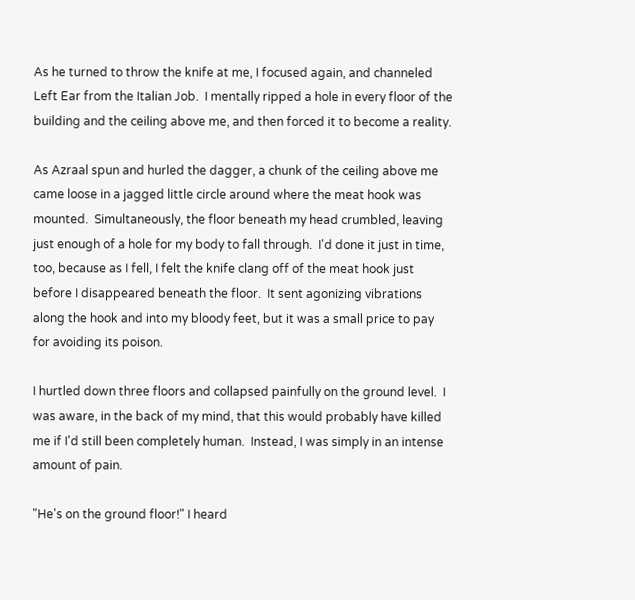As he turned to throw the knife at me, I focused again, and channeled Left Ear from the Italian Job.  I mentally ripped a hole in every floor of the building and the ceiling above me, and then forced it to become a reality.

As Azraal spun and hurled the dagger, a chunk of the ceiling above me came loose in a jagged little circle around where the meat hook was mounted.  Simultaneously, the floor beneath my head crumbled, leaving just enough of a hole for my body to fall through.  I'd done it just in time, too, because as I fell, I felt the knife clang off of the meat hook just before I disappeared beneath the floor.  It sent agonizing vibrations along the hook and into my bloody feet, but it was a small price to pay for avoiding its poison.

I hurtled down three floors and collapsed painfully on the ground level.  I was aware, in the back of my mind, that this would probably have killed me if I'd still been completely human.  Instead, I was simply in an intense amount of pain.

"He's on the ground floor!" I heard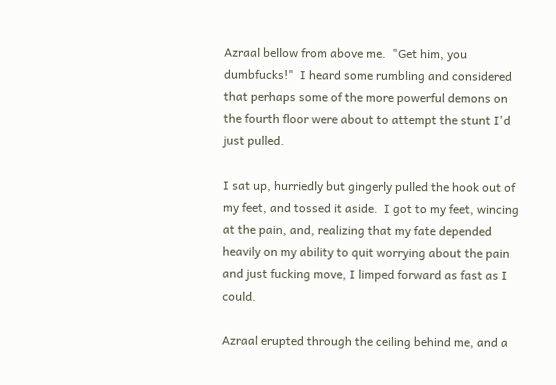Azraal bellow from above me.  "Get him, you dumbfucks!"  I heard some rumbling and considered that perhaps some of the more powerful demons on the fourth floor were about to attempt the stunt I'd just pulled.

I sat up, hurriedly but gingerly pulled the hook out of my feet, and tossed it aside.  I got to my feet, wincing at the pain, and, realizing that my fate depended heavily on my ability to quit worrying about the pain and just fucking move, I limped forward as fast as I could.

Azraal erupted through the ceiling behind me, and a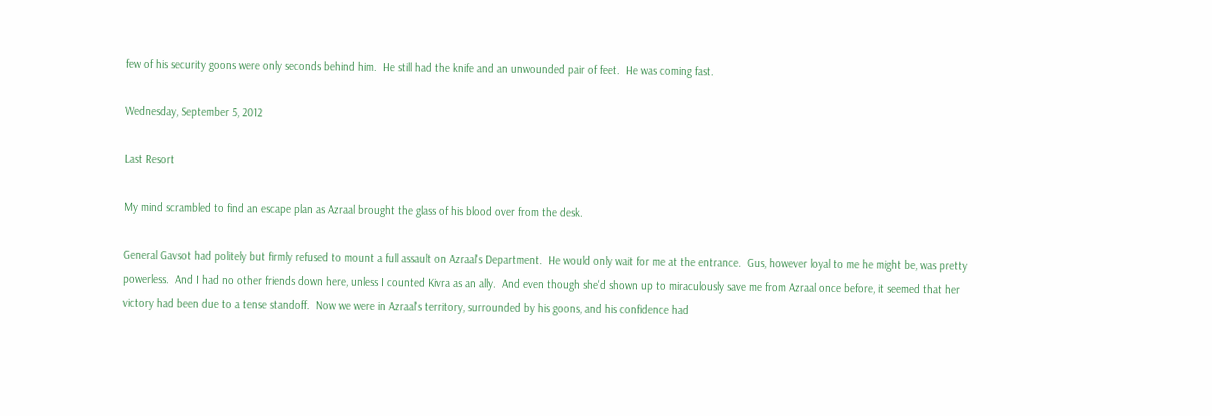few of his security goons were only seconds behind him.  He still had the knife and an unwounded pair of feet.  He was coming fast.

Wednesday, September 5, 2012

Last Resort

My mind scrambled to find an escape plan as Azraal brought the glass of his blood over from the desk.

General Gavsot had politely but firmly refused to mount a full assault on Azraal's Department.  He would only wait for me at the entrance.  Gus, however loyal to me he might be, was pretty powerless.  And I had no other friends down here, unless I counted Kivra as an ally.  And even though she'd shown up to miraculously save me from Azraal once before, it seemed that her victory had been due to a tense standoff.  Now we were in Azraal's territory, surrounded by his goons, and his confidence had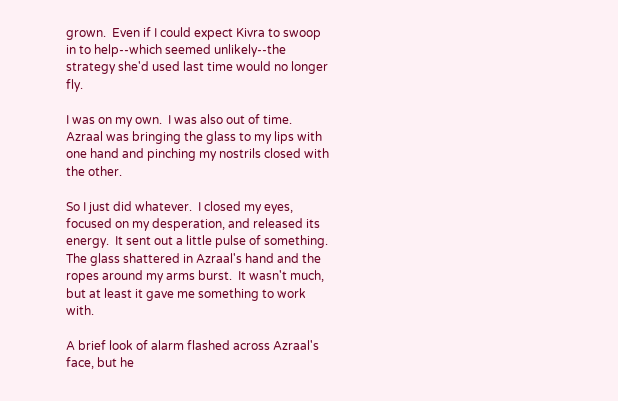grown.  Even if I could expect Kivra to swoop in to help--which seemed unlikely--the strategy she'd used last time would no longer fly.

I was on my own.  I was also out of time.  Azraal was bringing the glass to my lips with one hand and pinching my nostrils closed with the other.

So I just did whatever.  I closed my eyes, focused on my desperation, and released its energy.  It sent out a little pulse of something.  The glass shattered in Azraal's hand and the ropes around my arms burst.  It wasn't much, but at least it gave me something to work with.

A brief look of alarm flashed across Azraal's face, but he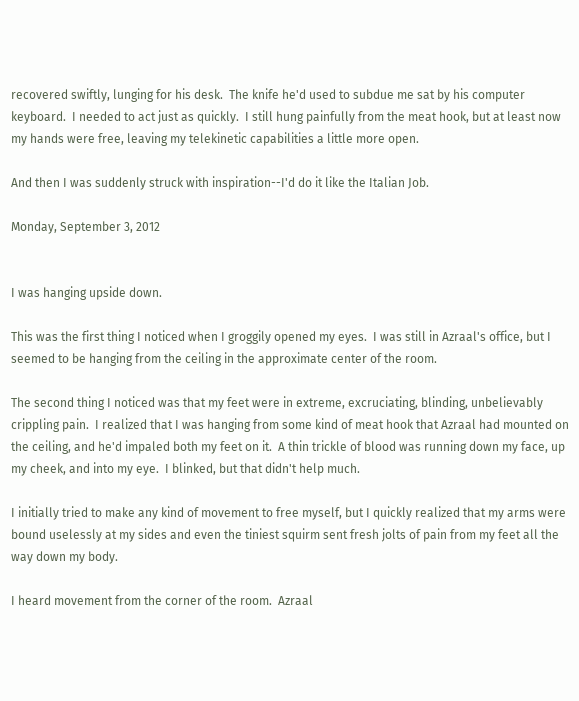recovered swiftly, lunging for his desk.  The knife he'd used to subdue me sat by his computer keyboard.  I needed to act just as quickly.  I still hung painfully from the meat hook, but at least now my hands were free, leaving my telekinetic capabilities a little more open.

And then I was suddenly struck with inspiration--I'd do it like the Italian Job.

Monday, September 3, 2012


I was hanging upside down.

This was the first thing I noticed when I groggily opened my eyes.  I was still in Azraal's office, but I seemed to be hanging from the ceiling in the approximate center of the room.

The second thing I noticed was that my feet were in extreme, excruciating, blinding, unbelievably crippling pain.  I realized that I was hanging from some kind of meat hook that Azraal had mounted on the ceiling, and he'd impaled both my feet on it.  A thin trickle of blood was running down my face, up my cheek, and into my eye.  I blinked, but that didn't help much.

I initially tried to make any kind of movement to free myself, but I quickly realized that my arms were bound uselessly at my sides and even the tiniest squirm sent fresh jolts of pain from my feet all the way down my body.

I heard movement from the corner of the room.  Azraal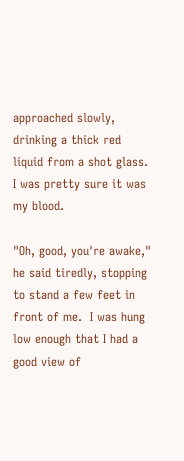approached slowly, drinking a thick red liquid from a shot glass.  I was pretty sure it was my blood.

"Oh, good, you're awake," he said tiredly, stopping to stand a few feet in front of me.  I was hung low enough that I had a good view of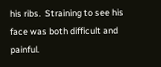his ribs.  Straining to see his face was both difficult and painful.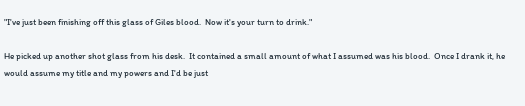"I've just been finishing off this glass of Giles blood.  Now it's your turn to drink."

He picked up another shot glass from his desk.  It contained a small amount of what I assumed was his blood.  Once I drank it, he would assume my title and my powers and I'd be just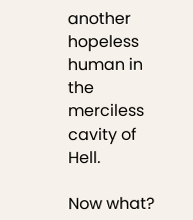another hopeless human in the merciless cavity of Hell.

Now what?